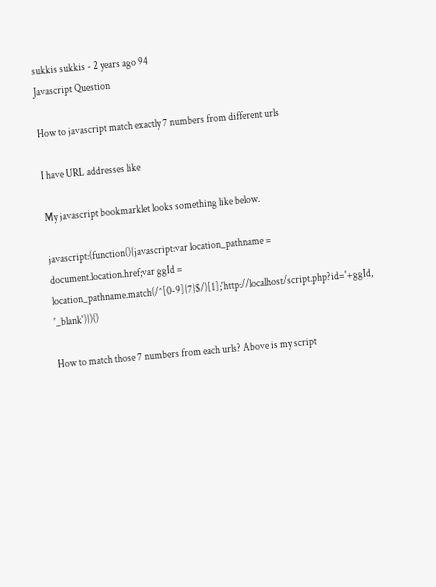sukkis sukkis - 2 years ago 94
Javascript Question

How to javascript match exactly 7 numbers from different urls

I have URL addresses like

My javascript bookmarklet looks something like below.

javascript:(function(){javascript:var location_pathname = document.location.href;var ggId = location_pathname.match(/^[0-9]{7}$/)[1];'http://localhost/script.php?id='+ggId, '_blank')})()

How to match those 7 numbers from each urls? Above is my script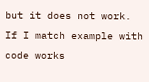but it does not work. If I match example with
code works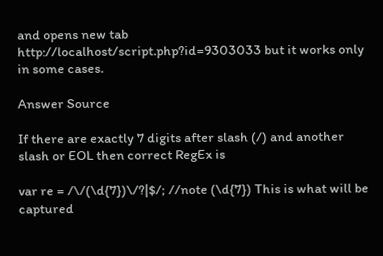and opens new tab http://localhost/script.php?id=9303033 but it works only in some cases.

Answer Source

If there are exactly 7 digits after slash (/) and another slash or EOL then correct RegEx is

var re = /\/(\d{7})\/?|$/; //note (\d{7}) This is what will be captured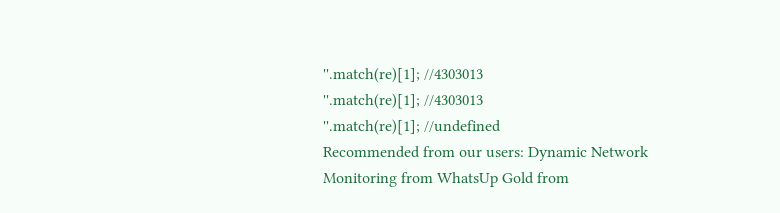''.match(re)[1]; //4303013
''.match(re)[1]; //4303013
''.match(re)[1]; //undefined
Recommended from our users: Dynamic Network Monitoring from WhatsUp Gold from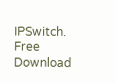IPSwitch. Free Download